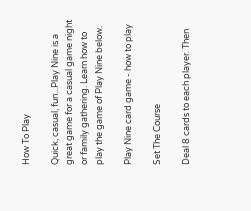How To Play

Quick, casual, fun...Play Nine is a great game for a casual game night or family gathering. Learn how to play the game of Play Nine below.

Play Nine card game - how to play

Set The Course

Deal 8 cards to each player. Then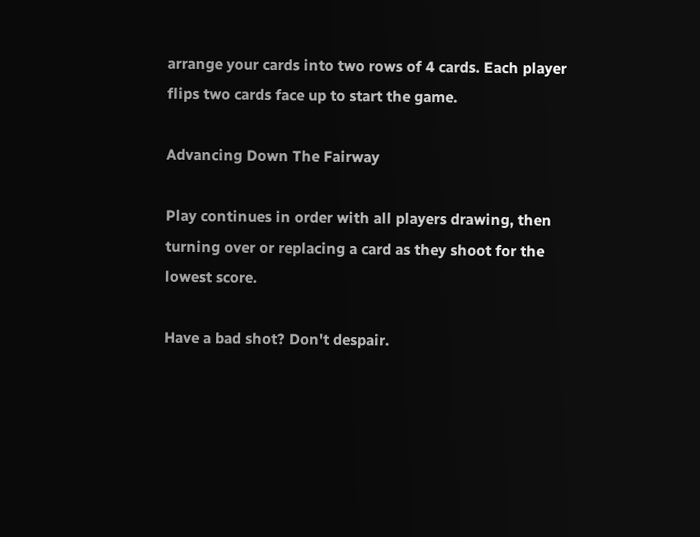arrange your cards into two rows of 4 cards. Each player flips two cards face up to start the game.

Advancing Down The Fairway

Play continues in order with all players drawing, then turning over or replacing a card as they shoot for the lowest score.

Have a bad shot? Don't despair.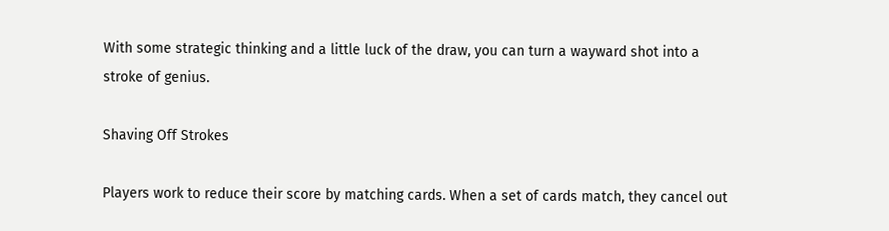With some strategic thinking and a little luck of the draw, you can turn a wayward shot into a stroke of genius.

Shaving Off Strokes

Players work to reduce their score by matching cards. When a set of cards match, they cancel out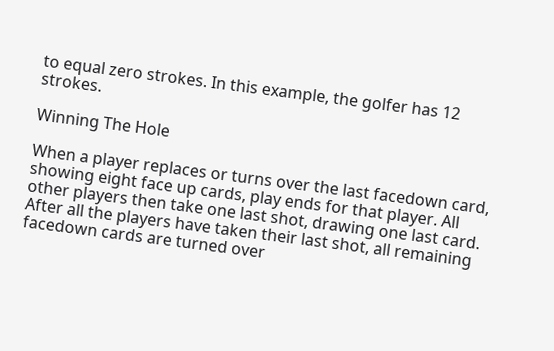to equal zero strokes. In this example, the golfer has 12 strokes.

Winning The Hole

When a player replaces or turns over the last facedown card, showing eight face up cards, play ends for that player. All other players then take one last shot, drawing one last card. After all the players have taken their last shot, all remaining facedown cards are turned over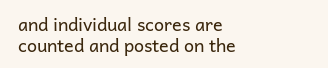and individual scores are counted and posted on the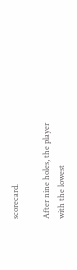scorecard.

After nine holes, the player with the lowest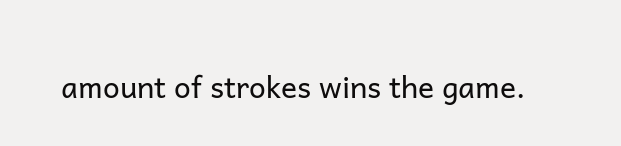amount of strokes wins the game.